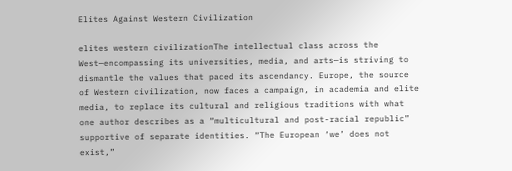Elites Against Western Civilization

elites western civilizationThe intellectual class across the West—encompassing its universities, media, and arts—is striving to dismantle the values that paced its ascendancy. Europe, the source of Western civilization, now faces a campaign, in academia and elite media, to replace its cultural and religious traditions with what one author describes as a “multicultural and post-racial republic” supportive of separate identities. “The European ‘we’ does not exist,”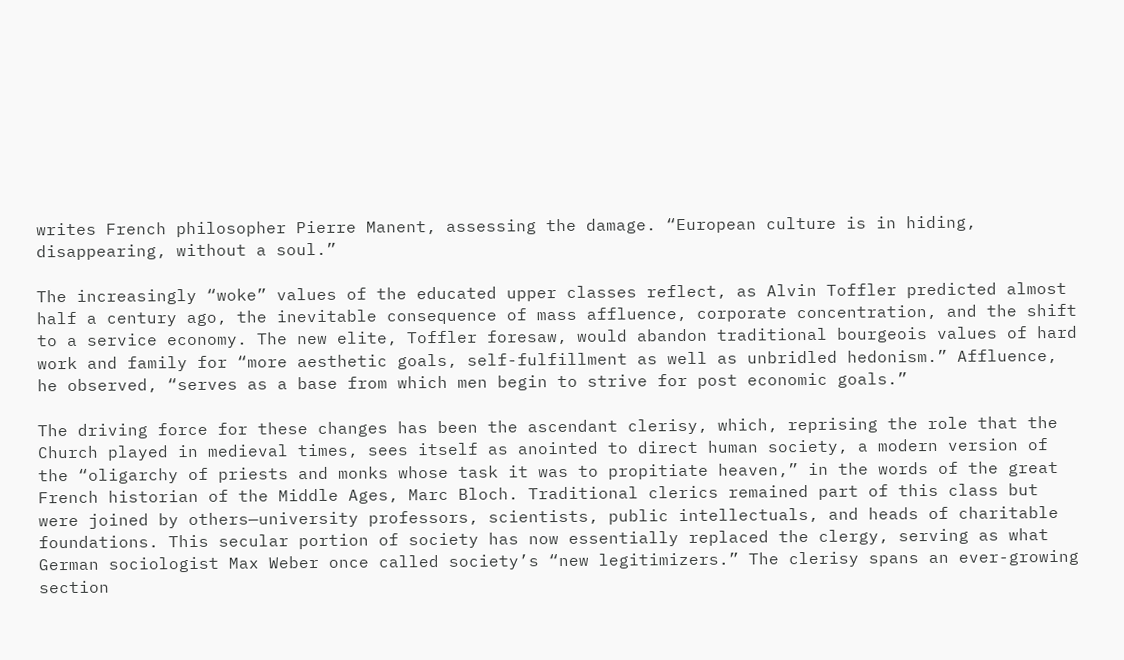writes French philosopher Pierre Manent, assessing the damage. “European culture is in hiding, disappearing, without a soul.”

The increasingly “woke” values of the educated upper classes reflect, as Alvin Toffler predicted almost half a century ago, the inevitable consequence of mass affluence, corporate concentration, and the shift to a service economy. The new elite, Toffler foresaw, would abandon traditional bourgeois values of hard work and family for “more aesthetic goals, self-fulfillment as well as unbridled hedonism.” Affluence, he observed, “serves as a base from which men begin to strive for post economic goals.”

The driving force for these changes has been the ascendant clerisy, which, reprising the role that the Church played in medieval times, sees itself as anointed to direct human society, a modern version of the “oligarchy of priests and monks whose task it was to propitiate heaven,” in the words of the great French historian of the Middle Ages, Marc Bloch. Traditional clerics remained part of this class but were joined by others—university professors, scientists, public intellectuals, and heads of charitable foundations. This secular portion of society has now essentially replaced the clergy, serving as what German sociologist Max Weber once called society’s “new legitimizers.” The clerisy spans an ever-growing section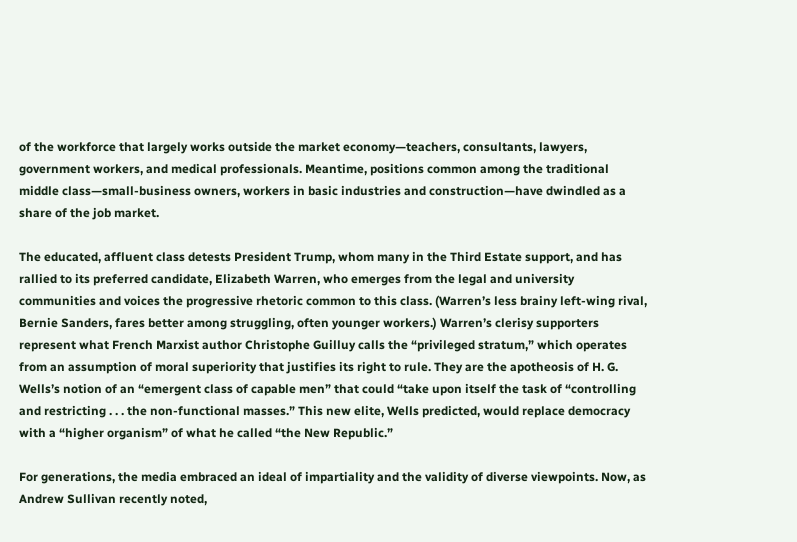of the workforce that largely works outside the market economy—teachers, consultants, lawyers, government workers, and medical professionals. Meantime, positions common among the traditional middle class—small-business owners, workers in basic industries and construction—have dwindled as a share of the job market.

The educated, affluent class detests President Trump, whom many in the Third Estate support, and has rallied to its preferred candidate, Elizabeth Warren, who emerges from the legal and university communities and voices the progressive rhetoric common to this class. (Warren’s less brainy left-wing rival, Bernie Sanders, fares better among struggling, often younger workers.) Warren’s clerisy supporters represent what French Marxist author Christophe Guilluy calls the “privileged stratum,” which operates from an assumption of moral superiority that justifies its right to rule. They are the apotheosis of H. G. Wells’s notion of an “emergent class of capable men” that could “take upon itself the task of “controlling and restricting . . . the non-functional masses.” This new elite, Wells predicted, would replace democracy with a “higher organism” of what he called “the New Republic.”

For generations, the media embraced an ideal of impartiality and the validity of diverse viewpoints. Now, as Andrew Sullivan recently noted,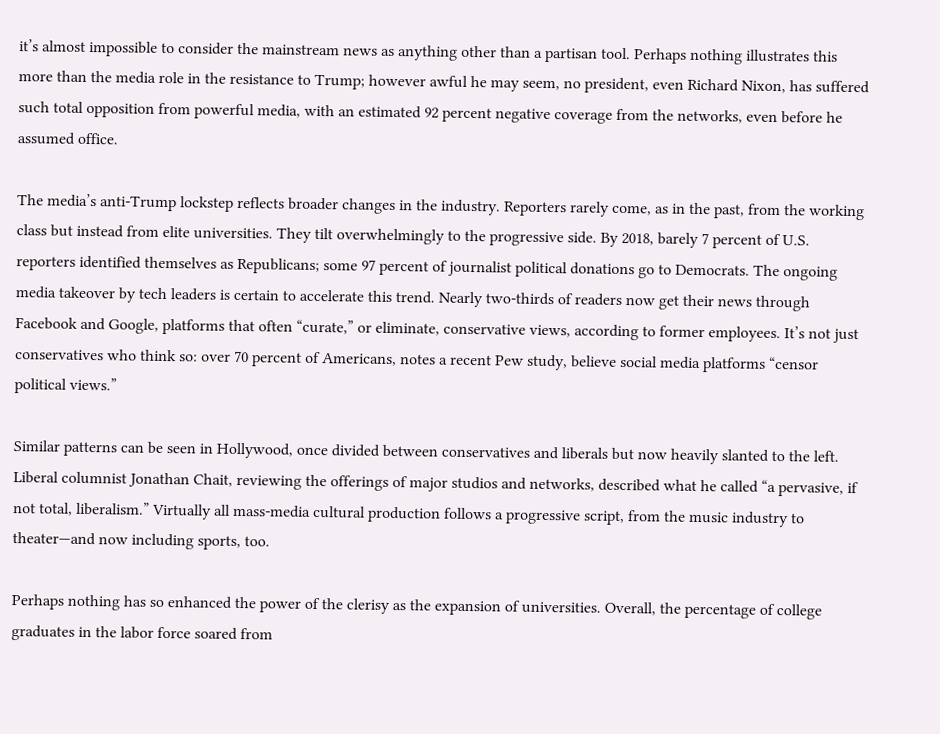it’s almost impossible to consider the mainstream news as anything other than a partisan tool. Perhaps nothing illustrates this more than the media role in the resistance to Trump; however awful he may seem, no president, even Richard Nixon, has suffered such total opposition from powerful media, with an estimated 92 percent negative coverage from the networks, even before he assumed office.

The media’s anti-Trump lockstep reflects broader changes in the industry. Reporters rarely come, as in the past, from the working class but instead from elite universities. They tilt overwhelmingly to the progressive side. By 2018, barely 7 percent of U.S. reporters identified themselves as Republicans; some 97 percent of journalist political donations go to Democrats. The ongoing media takeover by tech leaders is certain to accelerate this trend. Nearly two-thirds of readers now get their news through Facebook and Google, platforms that often “curate,” or eliminate, conservative views, according to former employees. It’s not just conservatives who think so: over 70 percent of Americans, notes a recent Pew study, believe social media platforms “censor political views.”

Similar patterns can be seen in Hollywood, once divided between conservatives and liberals but now heavily slanted to the left. Liberal columnist Jonathan Chait, reviewing the offerings of major studios and networks, described what he called “a pervasive, if not total, liberalism.” Virtually all mass-media cultural production follows a progressive script, from the music industry to theater—and now including sports, too.

Perhaps nothing has so enhanced the power of the clerisy as the expansion of universities. Overall, the percentage of college graduates in the labor force soared from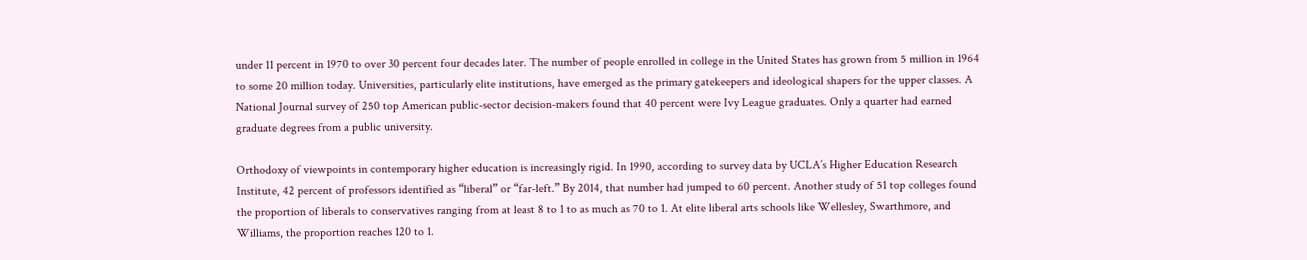under 11 percent in 1970 to over 30 percent four decades later. The number of people enrolled in college in the United States has grown from 5 million in 1964 to some 20 million today. Universities, particularly elite institutions, have emerged as the primary gatekeepers and ideological shapers for the upper classes. A National Journal survey of 250 top American public-sector decision-makers found that 40 percent were Ivy League graduates. Only a quarter had earned graduate degrees from a public university.

Orthodoxy of viewpoints in contemporary higher education is increasingly rigid. In 1990, according to survey data by UCLA’s Higher Education Research Institute, 42 percent of professors identified as “liberal” or “far-left.” By 2014, that number had jumped to 60 percent. Another study of 51 top colleges found the proportion of liberals to conservatives ranging from at least 8 to 1 to as much as 70 to 1. At elite liberal arts schools like Wellesley, Swarthmore, and Williams, the proportion reaches 120 to 1.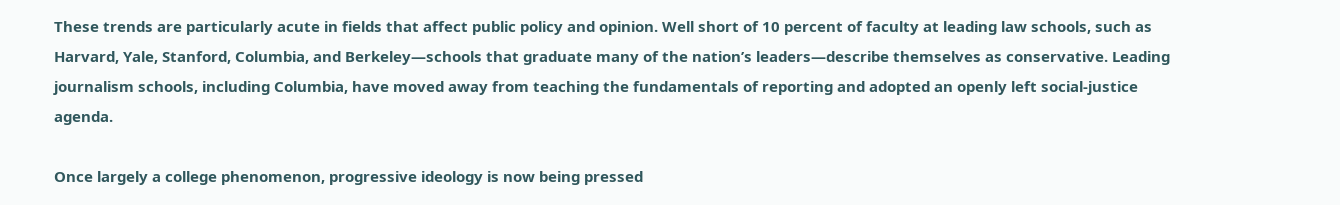These trends are particularly acute in fields that affect public policy and opinion. Well short of 10 percent of faculty at leading law schools, such as Harvard, Yale, Stanford, Columbia, and Berkeley—schools that graduate many of the nation’s leaders—describe themselves as conservative. Leading journalism schools, including Columbia, have moved away from teaching the fundamentals of reporting and adopted an openly left social-justice agenda.

Once largely a college phenomenon, progressive ideology is now being pressed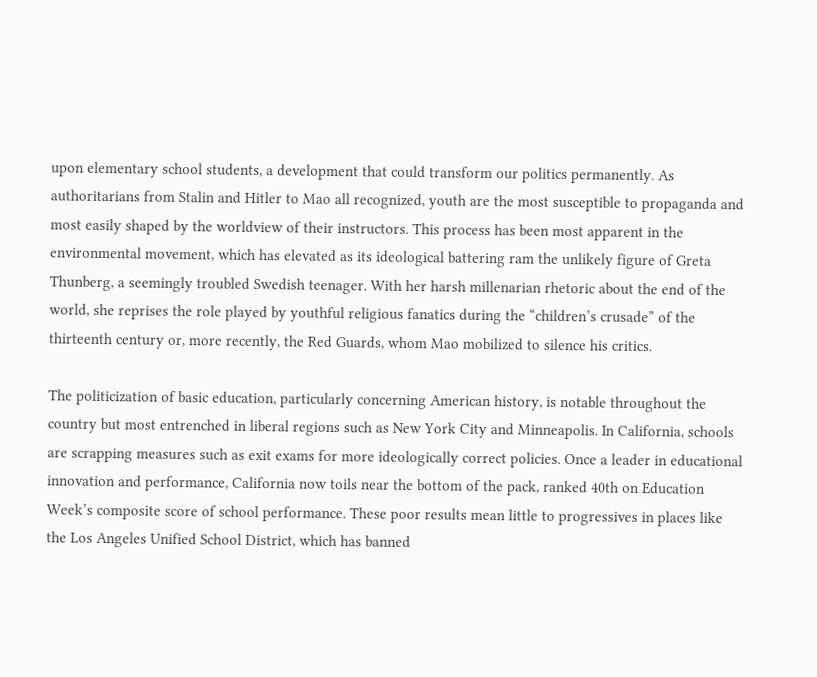upon elementary school students, a development that could transform our politics permanently. As authoritarians from Stalin and Hitler to Mao all recognized, youth are the most susceptible to propaganda and most easily shaped by the worldview of their instructors. This process has been most apparent in the environmental movement, which has elevated as its ideological battering ram the unlikely figure of Greta Thunberg, a seemingly troubled Swedish teenager. With her harsh millenarian rhetoric about the end of the world, she reprises the role played by youthful religious fanatics during the “children’s crusade” of the thirteenth century or, more recently, the Red Guards, whom Mao mobilized to silence his critics.

The politicization of basic education, particularly concerning American history, is notable throughout the country but most entrenched in liberal regions such as New York City and Minneapolis. In California, schools are scrapping measures such as exit exams for more ideologically correct policies. Once a leader in educational innovation and performance, California now toils near the bottom of the pack, ranked 40th on Education Week’s composite score of school performance. These poor results mean little to progressives in places like the Los Angeles Unified School District, which has banned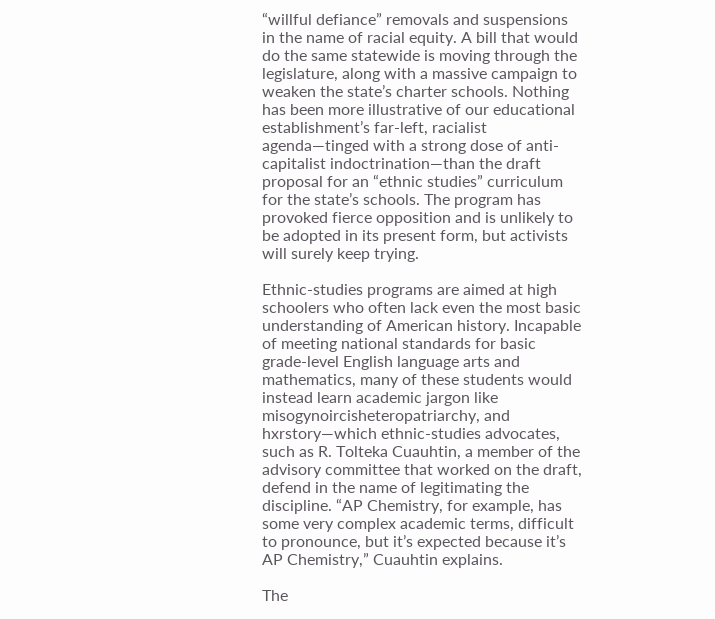“willful defiance” removals and suspensions in the name of racial equity. A bill that would do the same statewide is moving through the legislature, along with a massive campaign to weaken the state’s charter schools. Nothing has been more illustrative of our educational establishment’s far-left, racialist agenda—tinged with a strong dose of anti-capitalist indoctrination—than the draft proposal for an “ethnic studies” curriculum for the state’s schools. The program has provoked fierce opposition and is unlikely to be adopted in its present form, but activists will surely keep trying.

Ethnic-studies programs are aimed at high schoolers who often lack even the most basic understanding of American history. Incapable of meeting national standards for basic grade-level English language arts and mathematics, many of these students would instead learn academic jargon like misogynoircisheteropatriarchy, and hxrstory—which ethnic-studies advocates, such as R. Tolteka Cuauhtin, a member of the advisory committee that worked on the draft, defend in the name of legitimating the discipline. “AP Chemistry, for example, has some very complex academic terms, difficult to pronounce, but it’s expected because it’s AP Chemistry,” Cuauhtin explains.

The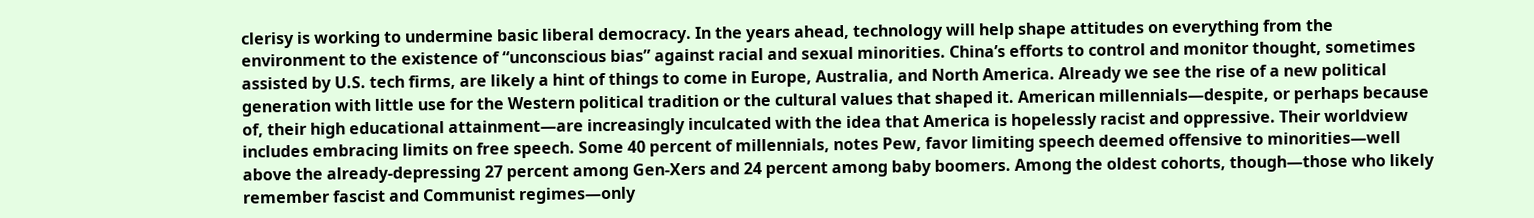clerisy is working to undermine basic liberal democracy. In the years ahead, technology will help shape attitudes on everything from the environment to the existence of “unconscious bias” against racial and sexual minorities. China’s efforts to control and monitor thought, sometimes assisted by U.S. tech firms, are likely a hint of things to come in Europe, Australia, and North America. Already we see the rise of a new political generation with little use for the Western political tradition or the cultural values that shaped it. American millennials—despite, or perhaps because of, their high educational attainment—are increasingly inculcated with the idea that America is hopelessly racist and oppressive. Their worldview includes embracing limits on free speech. Some 40 percent of millennials, notes Pew, favor limiting speech deemed offensive to minorities—well above the already-depressing 27 percent among Gen-Xers and 24 percent among baby boomers. Among the oldest cohorts, though—those who likely remember fascist and Communist regimes—only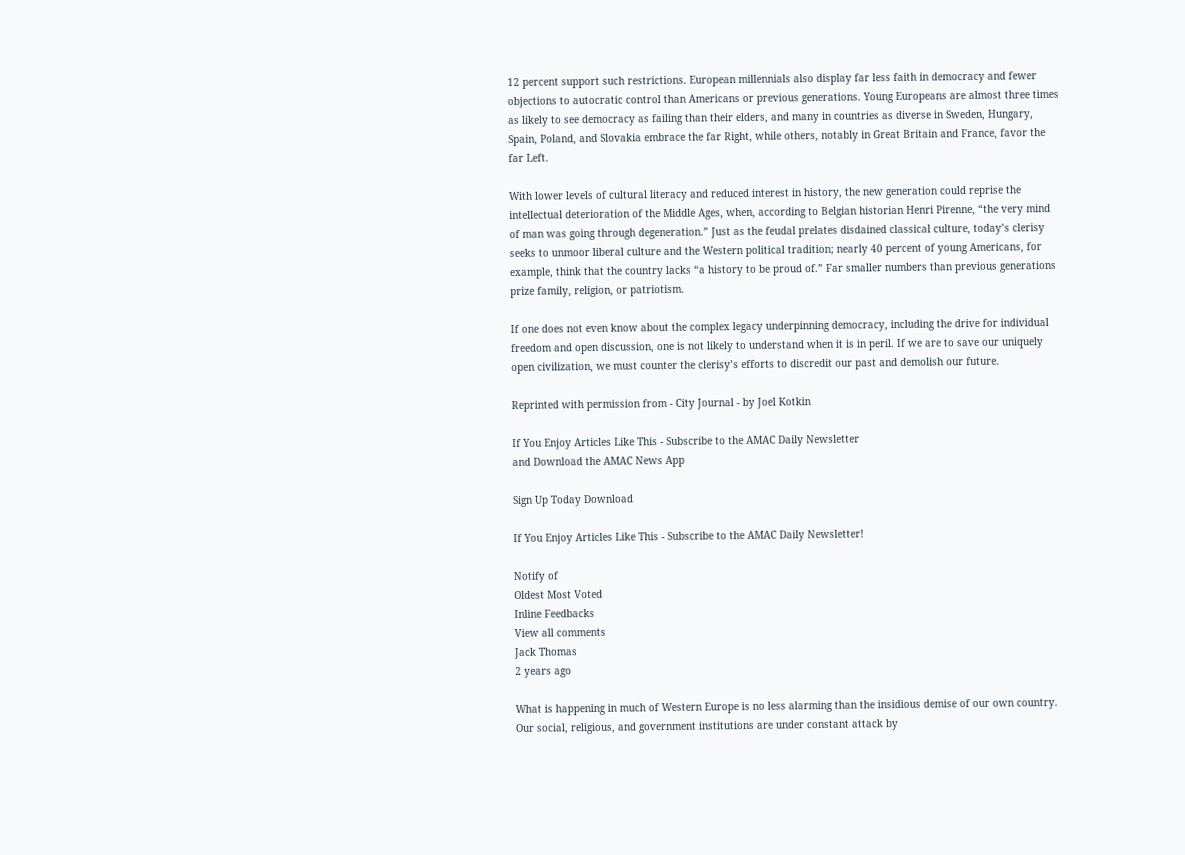12 percent support such restrictions. European millennials also display far less faith in democracy and fewer objections to autocratic control than Americans or previous generations. Young Europeans are almost three times as likely to see democracy as failing than their elders, and many in countries as diverse in Sweden, Hungary, Spain, Poland, and Slovakia embrace the far Right, while others, notably in Great Britain and France, favor the far Left.

With lower levels of cultural literacy and reduced interest in history, the new generation could reprise the intellectual deterioration of the Middle Ages, when, according to Belgian historian Henri Pirenne, “the very mind of man was going through degeneration.” Just as the feudal prelates disdained classical culture, today’s clerisy seeks to unmoor liberal culture and the Western political tradition; nearly 40 percent of young Americans, for example, think that the country lacks “a history to be proud of.” Far smaller numbers than previous generations prize family, religion, or patriotism.

If one does not even know about the complex legacy underpinning democracy, including the drive for individual freedom and open discussion, one is not likely to understand when it is in peril. If we are to save our uniquely open civilization, we must counter the clerisy’s efforts to discredit our past and demolish our future.

Reprinted with permission from - City Journal - by Joel Kotkin

If You Enjoy Articles Like This - Subscribe to the AMAC Daily Newsletter
and Download the AMAC News App

Sign Up Today Download

If You Enjoy Articles Like This - Subscribe to the AMAC Daily Newsletter!

Notify of
Oldest Most Voted
Inline Feedbacks
View all comments
Jack Thomas
2 years ago

What is happening in much of Western Europe is no less alarming than the insidious demise of our own country. Our social, religious, and government institutions are under constant attack by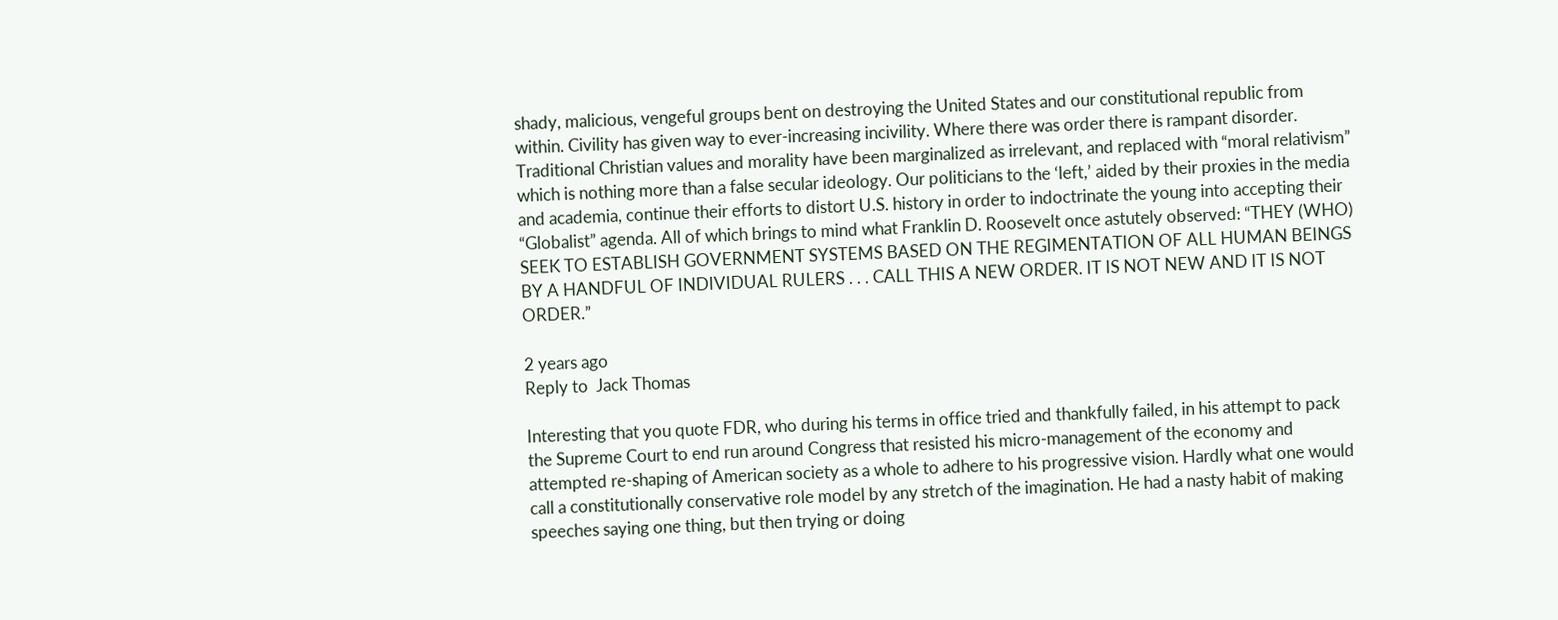shady, malicious, vengeful groups bent on destroying the United States and our constitutional republic from within. Civility has given way to ever-increasing incivility. Where there was order there is rampant disorder. Traditional Christian values and morality have been marginalized as irrelevant, and replaced with “moral relativism” which is nothing more than a false secular ideology. Our politicians to the ‘left,’ aided by their proxies in the media and academia, continue their efforts to distort U.S. history in order to indoctrinate the young into accepting their “Globalist” agenda. All of which brings to mind what Franklin D. Roosevelt once astutely observed: “THEY (WHO) SEEK TO ESTABLISH GOVERNMENT SYSTEMS BASED ON THE REGIMENTATION OF ALL HUMAN BEINGS BY A HANDFUL OF INDIVIDUAL RULERS . . . CALL THIS A NEW ORDER. IT IS NOT NEW AND IT IS NOT ORDER.”

2 years ago
Reply to  Jack Thomas

Interesting that you quote FDR, who during his terms in office tried and thankfully failed, in his attempt to pack the Supreme Court to end run around Congress that resisted his micro-management of the economy and attempted re-shaping of American society as a whole to adhere to his progressive vision. Hardly what one would call a constitutionally conservative role model by any stretch of the imagination. He had a nasty habit of making speeches saying one thing, but then trying or doing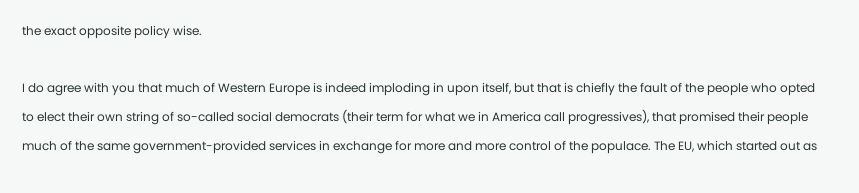the exact opposite policy wise.

I do agree with you that much of Western Europe is indeed imploding in upon itself, but that is chiefly the fault of the people who opted to elect their own string of so-called social democrats (their term for what we in America call progressives), that promised their people much of the same government-provided services in exchange for more and more control of the populace. The EU, which started out as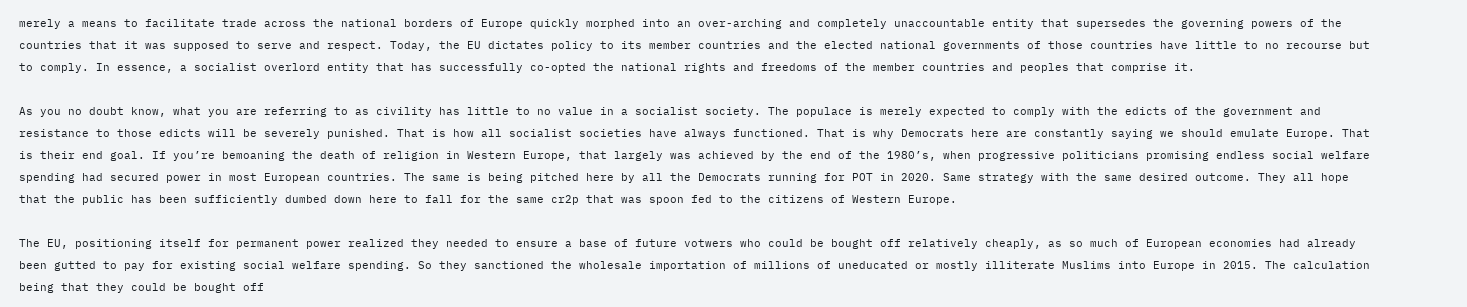merely a means to facilitate trade across the national borders of Europe quickly morphed into an over-arching and completely unaccountable entity that supersedes the governing powers of the countries that it was supposed to serve and respect. Today, the EU dictates policy to its member countries and the elected national governments of those countries have little to no recourse but to comply. In essence, a socialist overlord entity that has successfully co-opted the national rights and freedoms of the member countries and peoples that comprise it.

As you no doubt know, what you are referring to as civility has little to no value in a socialist society. The populace is merely expected to comply with the edicts of the government and resistance to those edicts will be severely punished. That is how all socialist societies have always functioned. That is why Democrats here are constantly saying we should emulate Europe. That is their end goal. If you’re bemoaning the death of religion in Western Europe, that largely was achieved by the end of the 1980’s, when progressive politicians promising endless social welfare spending had secured power in most European countries. The same is being pitched here by all the Democrats running for POT in 2020. Same strategy with the same desired outcome. They all hope that the public has been sufficiently dumbed down here to fall for the same cr2p that was spoon fed to the citizens of Western Europe.

The EU, positioning itself for permanent power realized they needed to ensure a base of future votwers who could be bought off relatively cheaply, as so much of European economies had already been gutted to pay for existing social welfare spending. So they sanctioned the wholesale importation of millions of uneducated or mostly illiterate Muslims into Europe in 2015. The calculation being that they could be bought off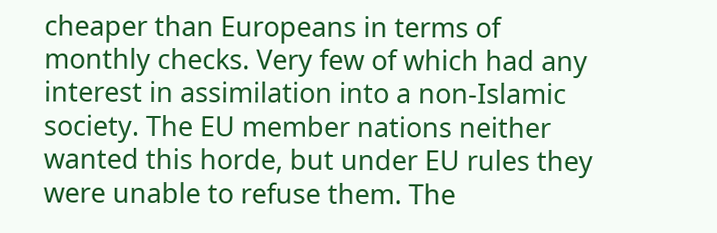cheaper than Europeans in terms of monthly checks. Very few of which had any interest in assimilation into a non-Islamic society. The EU member nations neither wanted this horde, but under EU rules they were unable to refuse them. The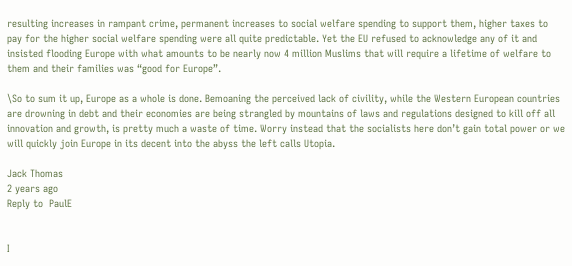resulting increases in rampant crime, permanent increases to social welfare spending to support them, higher taxes to pay for the higher social welfare spending were all quite predictable. Yet the EU refused to acknowledge any of it and insisted flooding Europe with what amounts to be nearly now 4 million Muslims that will require a lifetime of welfare to them and their families was “good for Europe”.

\So to sum it up, Europe as a whole is done. Bemoaning the perceived lack of civility, while the Western European countries are drowning in debt and their economies are being strangled by mountains of laws and regulations designed to kill off all innovation and growth, is pretty much a waste of time. Worry instead that the socialists here don’t gain total power or we will quickly join Europe in its decent into the abyss the left calls Utopia.

Jack Thomas
2 years ago
Reply to  PaulE


I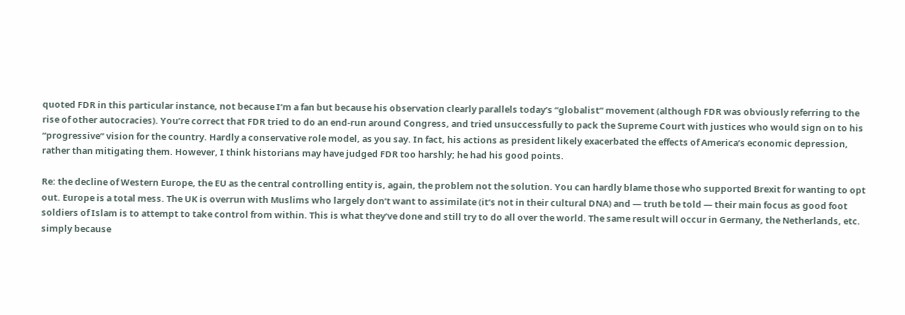quoted FDR in this particular instance, not because I’m a fan but because his observation clearly parallels today’s “globalist” movement (although FDR was obviously referring to the rise of other autocracies). You’re correct that FDR tried to do an end-run around Congress, and tried unsuccessfully to pack the Supreme Court with justices who would sign on to his “progressive” vision for the country. Hardly a conservative role model, as you say. In fact, his actions as president likely exacerbated the effects of America’s economic depression, rather than mitigating them. However, I think historians may have judged FDR too harshly; he had his good points.

Re: the decline of Western Europe, the EU as the central controlling entity is, again, the problem not the solution. You can hardly blame those who supported Brexit for wanting to opt out. Europe is a total mess. The UK is overrun with Muslims who largely don’t want to assimilate (it’s not in their cultural DNA) and — truth be told — their main focus as good foot soldiers of Islam is to attempt to take control from within. This is what they’ve done and still try to do all over the world. The same result will occur in Germany, the Netherlands, etc. simply because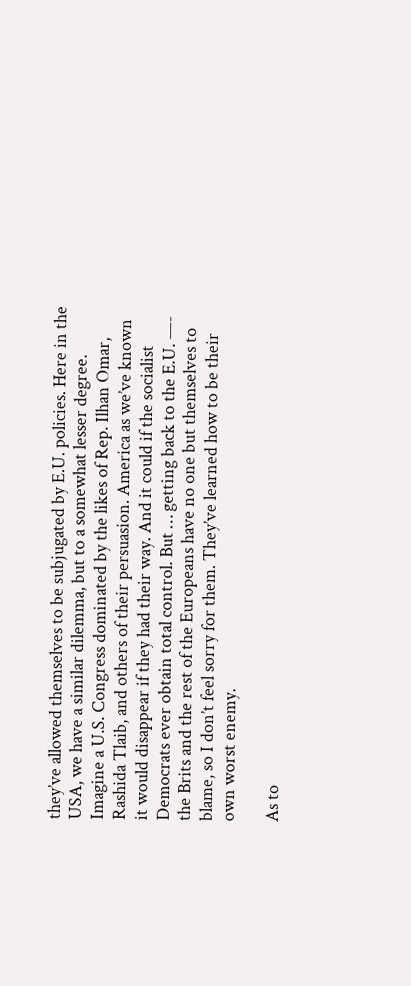they’ve allowed themselves to be subjugated by E.U. policies. Here in the USA, we have a similar dilemma, but to a somewhat lesser degree. Imagine a U.S. Congress dominated by the likes of Rep. Ilhan Omar, Rashida Tlaib, and others of their persuasion. America as we’ve known it would disappear if they had their way. And it could if the socialist Democrats ever obtain total control. But … getting back to the E.U. —- the Brits and the rest of the Europeans have no one but themselves to blame, so I don’t feel sorry for them. They’ve learned how to be their own worst enemy.

As to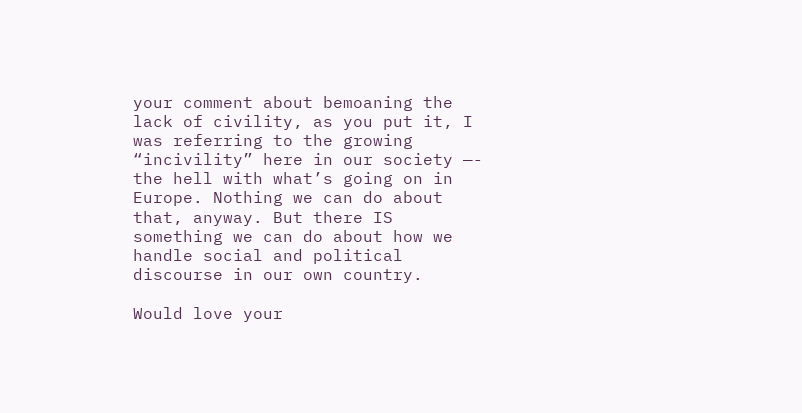your comment about bemoaning the lack of civility, as you put it, I was referring to the growing “incivility” here in our society —- the hell with what’s going on in Europe. Nothing we can do about that, anyway. But there IS something we can do about how we handle social and political discourse in our own country.

Would love your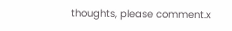thoughts, please comment.x